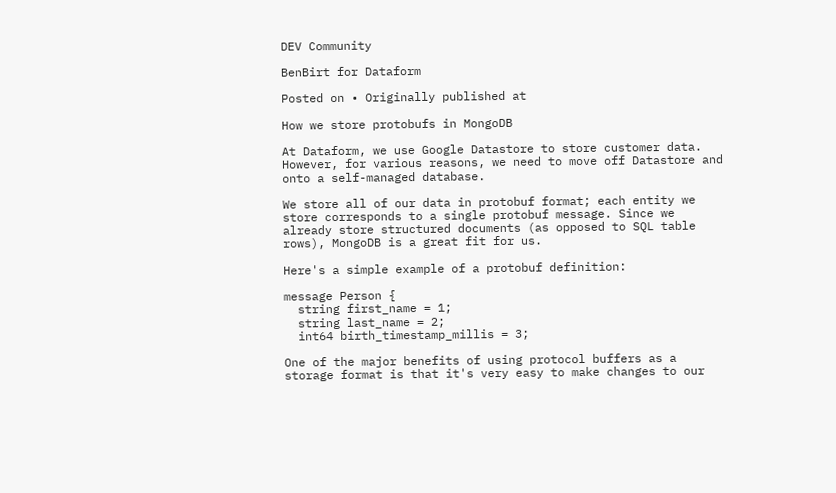DEV Community

BenBirt for Dataform

Posted on • Originally published at

How we store protobufs in MongoDB

At Dataform, we use Google Datastore to store customer data. However, for various reasons, we need to move off Datastore and onto a self-managed database.

We store all of our data in protobuf format; each entity we store corresponds to a single protobuf message. Since we already store structured documents (as opposed to SQL table rows), MongoDB is a great fit for us.

Here's a simple example of a protobuf definition:

message Person {
  string first_name = 1;
  string last_name = 2;
  int64 birth_timestamp_millis = 3;

One of the major benefits of using protocol buffers as a storage format is that it's very easy to make changes to our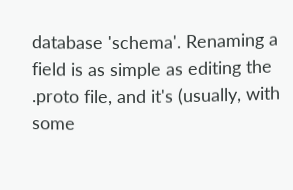database 'schema'. Renaming a field is as simple as editing the .proto file, and it's (usually, with some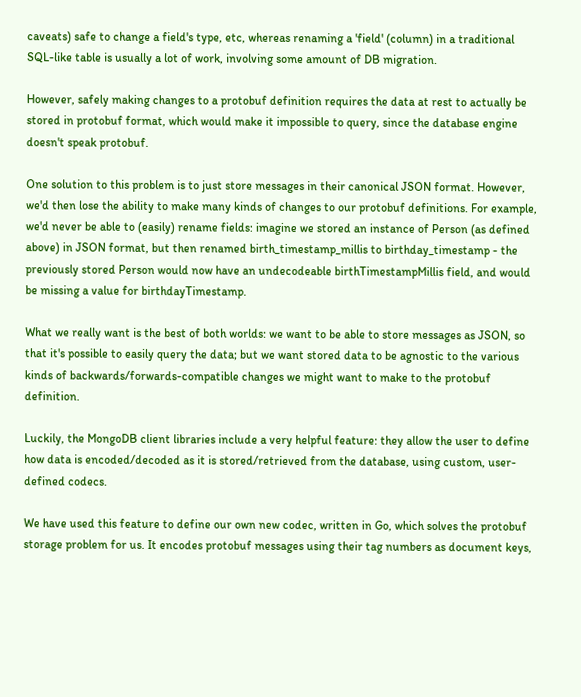caveats) safe to change a field's type, etc, whereas renaming a 'field' (column) in a traditional SQL-like table is usually a lot of work, involving some amount of DB migration.

However, safely making changes to a protobuf definition requires the data at rest to actually be stored in protobuf format, which would make it impossible to query, since the database engine doesn't speak protobuf.

One solution to this problem is to just store messages in their canonical JSON format. However, we'd then lose the ability to make many kinds of changes to our protobuf definitions. For example, we'd never be able to (easily) rename fields: imagine we stored an instance of Person (as defined above) in JSON format, but then renamed birth_timestamp_millis to birthday_timestamp - the previously stored Person would now have an undecodeable birthTimestampMillis field, and would be missing a value for birthdayTimestamp.

What we really want is the best of both worlds: we want to be able to store messages as JSON, so that it's possible to easily query the data; but we want stored data to be agnostic to the various kinds of backwards/forwards-compatible changes we might want to make to the protobuf definition.

Luckily, the MongoDB client libraries include a very helpful feature: they allow the user to define how data is encoded/decoded as it is stored/retrieved from the database, using custom, user-defined codecs.

We have used this feature to define our own new codec, written in Go, which solves the protobuf storage problem for us. It encodes protobuf messages using their tag numbers as document keys,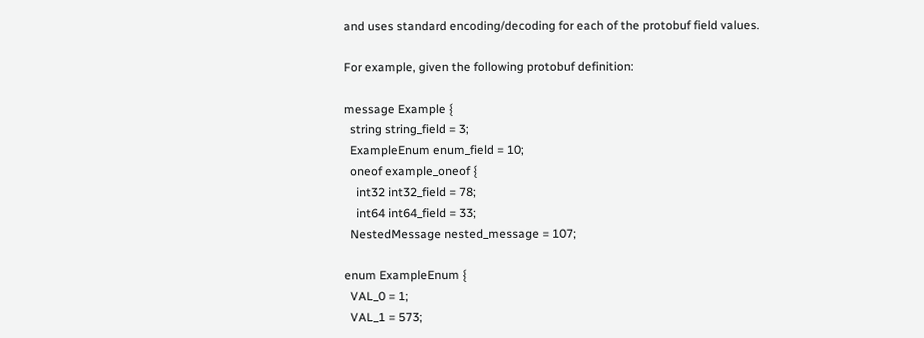and uses standard encoding/decoding for each of the protobuf field values.

For example, given the following protobuf definition:

message Example {
  string string_field = 3;
  ExampleEnum enum_field = 10;
  oneof example_oneof {
    int32 int32_field = 78;
    int64 int64_field = 33;
  NestedMessage nested_message = 107;

enum ExampleEnum {
  VAL_0 = 1;
  VAL_1 = 573;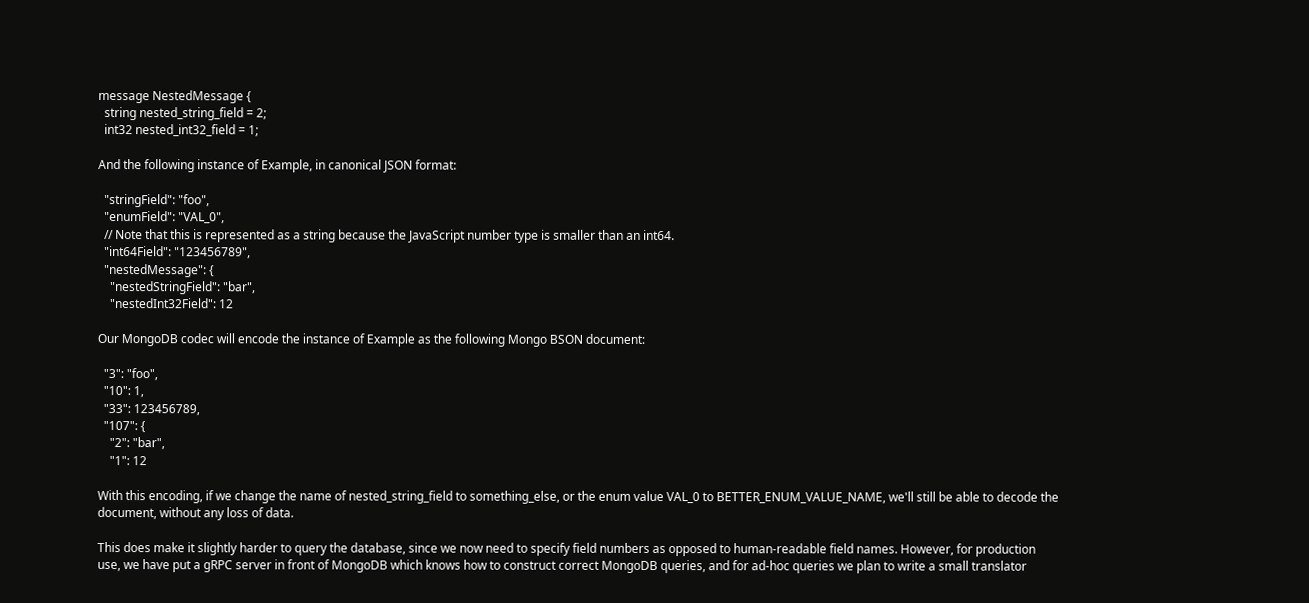message NestedMessage {
  string nested_string_field = 2;
  int32 nested_int32_field = 1;

And the following instance of Example, in canonical JSON format:

  "stringField": "foo",
  "enumField": "VAL_0",
  // Note that this is represented as a string because the JavaScript number type is smaller than an int64.
  "int64Field": "123456789",
  "nestedMessage": {
    "nestedStringField": "bar",
    "nestedInt32Field": 12

Our MongoDB codec will encode the instance of Example as the following Mongo BSON document:

  "3": "foo",
  "10": 1,
  "33": 123456789,
  "107": {
    "2": "bar",
    "1": 12

With this encoding, if we change the name of nested_string_field to something_else, or the enum value VAL_0 to BETTER_ENUM_VALUE_NAME, we'll still be able to decode the document, without any loss of data.

This does make it slightly harder to query the database, since we now need to specify field numbers as opposed to human-readable field names. However, for production use, we have put a gRPC server in front of MongoDB which knows how to construct correct MongoDB queries, and for ad-hoc queries we plan to write a small translator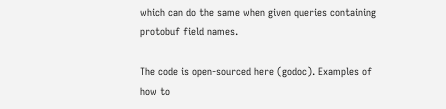which can do the same when given queries containing protobuf field names.

The code is open-sourced here (godoc). Examples of how to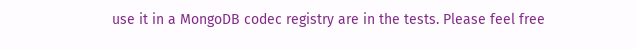use it in a MongoDB codec registry are in the tests. Please feel free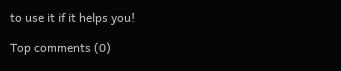to use it if it helps you!

Top comments (0)